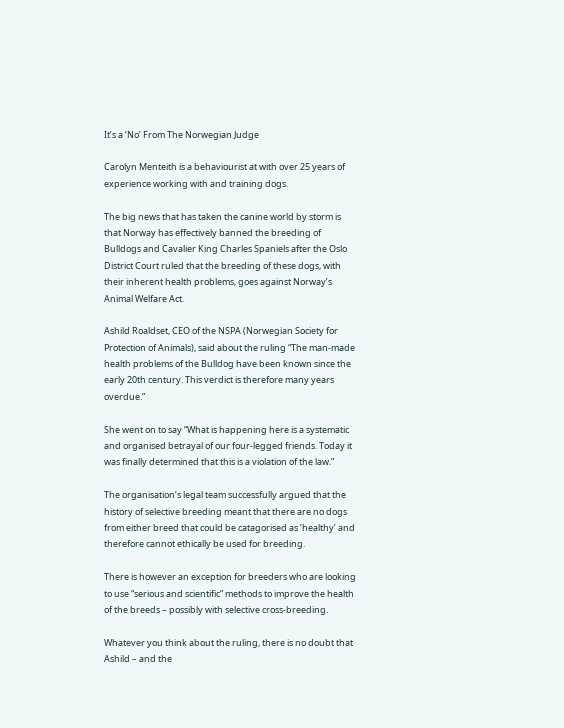It’s a ‘No’ From The Norwegian Judge

Carolyn Menteith is a behaviourist at with over 25 years of experience working with and training dogs.

The big news that has taken the canine world by storm is that Norway has effectively banned the breeding of Bulldogs and Cavalier King Charles Spaniels after the Oslo District Court ruled that the breeding of these dogs, with their inherent health problems, goes against Norway’s Animal Welfare Act.

Ashild Roaldset, CEO of the NSPA (Norwegian Society for Protection of Animals), said about the ruling “The man-made health problems of the Bulldog have been known since the early 20th century. This verdict is therefore many years overdue.”

She went on to say “What is happening here is a systematic and organised betrayal of our four-legged friends. Today it was finally determined that this is a violation of the law.”

The organisation’s legal team successfully argued that the history of selective breeding meant that there are no dogs from either breed that could be catagorised as ‘healthy’ and therefore cannot ethically be used for breeding.

There is however an exception for breeders who are looking to use “serious and scientific” methods to improve the health of the breeds – possibly with selective cross-breeding.

Whatever you think about the ruling, there is no doubt that Ashild – and the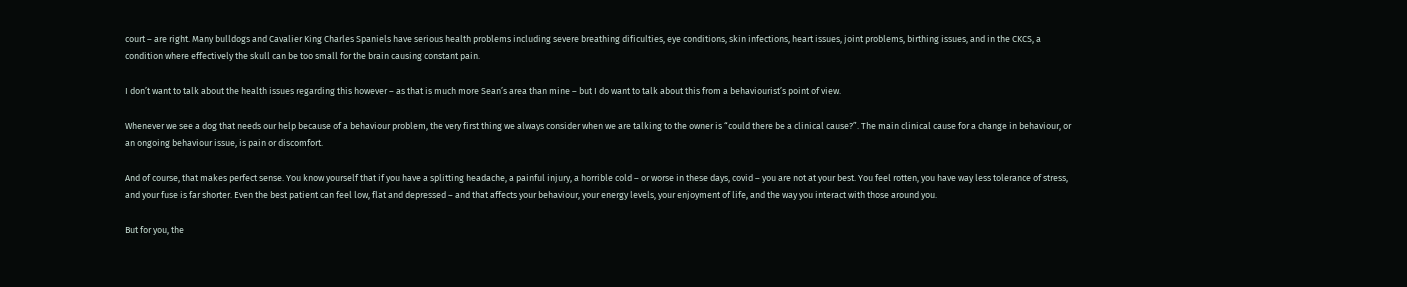court – are right. Many bulldogs and Cavalier King Charles Spaniels have serious health problems including severe breathing dificulties, eye conditions, skin infections, heart issues, joint problems, birthing issues, and in the CKCS, a condition where effectively the skull can be too small for the brain causing constant pain.

I don’t want to talk about the health issues regarding this however – as that is much more Sean’s area than mine – but I do want to talk about this from a behaviourist’s point of view.

Whenever we see a dog that needs our help because of a behaviour problem, the very first thing we always consider when we are talking to the owner is “could there be a clinical cause?”. The main clinical cause for a change in behaviour, or an ongoing behaviour issue, is pain or discomfort.

And of course, that makes perfect sense. You know yourself that if you have a splitting headache, a painful injury, a horrible cold – or worse in these days, covid – you are not at your best. You feel rotten, you have way less tolerance of stress, and your fuse is far shorter. Even the best patient can feel low, flat and depressed – and that affects your behaviour, your energy levels, your enjoyment of life, and the way you interact with those around you.

But for you, the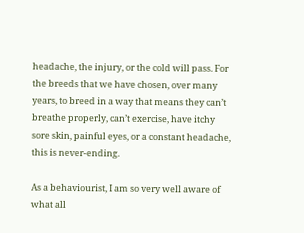headache, the injury, or the cold will pass. For the breeds that we have chosen, over many years, to breed in a way that means they can’t breathe properly, can’t exercise, have itchy sore skin, painful eyes, or a constant headache, this is never-ending.

As a behaviourist, I am so very well aware of what all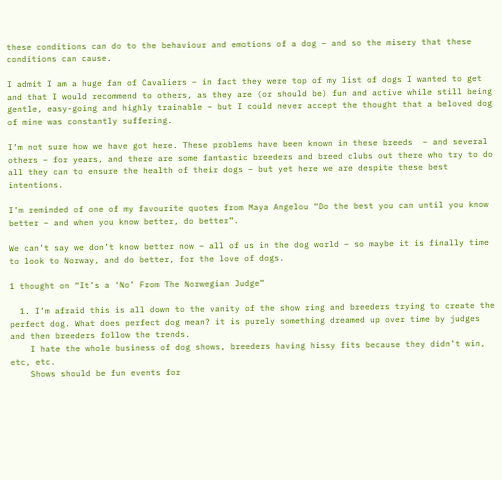these conditions can do to the behaviour and emotions of a dog – and so the misery that these conditions can cause.

I admit I am a huge fan of Cavaliers – in fact they were top of my list of dogs I wanted to get and that I would recommend to others, as they are (or should be) fun and active while still being gentle, easy-going and highly trainable – but I could never accept the thought that a beloved dog of mine was constantly suffering.

I’m not sure how we have got here. These problems have been known in these breeds  – and several others – for years, and there are some fantastic breeders and breed clubs out there who try to do all they can to ensure the health of their dogs – but yet here we are despite these best intentions.

I’m reminded of one of my favourite quotes from Maya Angelou “Do the best you can until you know better – and when you know better, do better”.

We can’t say we don’t know better now – all of us in the dog world – so maybe it is finally time to look to Norway, and do better, for the love of dogs.

1 thought on “It’s a ‘No’ From The Norwegian Judge”

  1. I’m afraid this is all down to the vanity of the show ring and breeders trying to create the perfect dog. What does perfect dog mean? it is purely something dreamed up over time by judges and then breeders follow the trends.
    I hate the whole business of dog shows, breeders having hissy fits because they didn’t win, etc, etc.
    Shows should be fun events for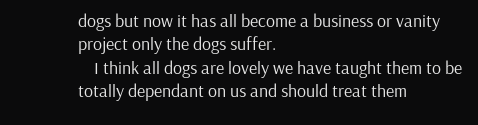dogs but now it has all become a business or vanity project only the dogs suffer.
    I think all dogs are lovely we have taught them to be totally dependant on us and should treat them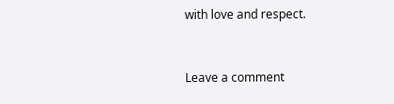with love and respect.


Leave a comment